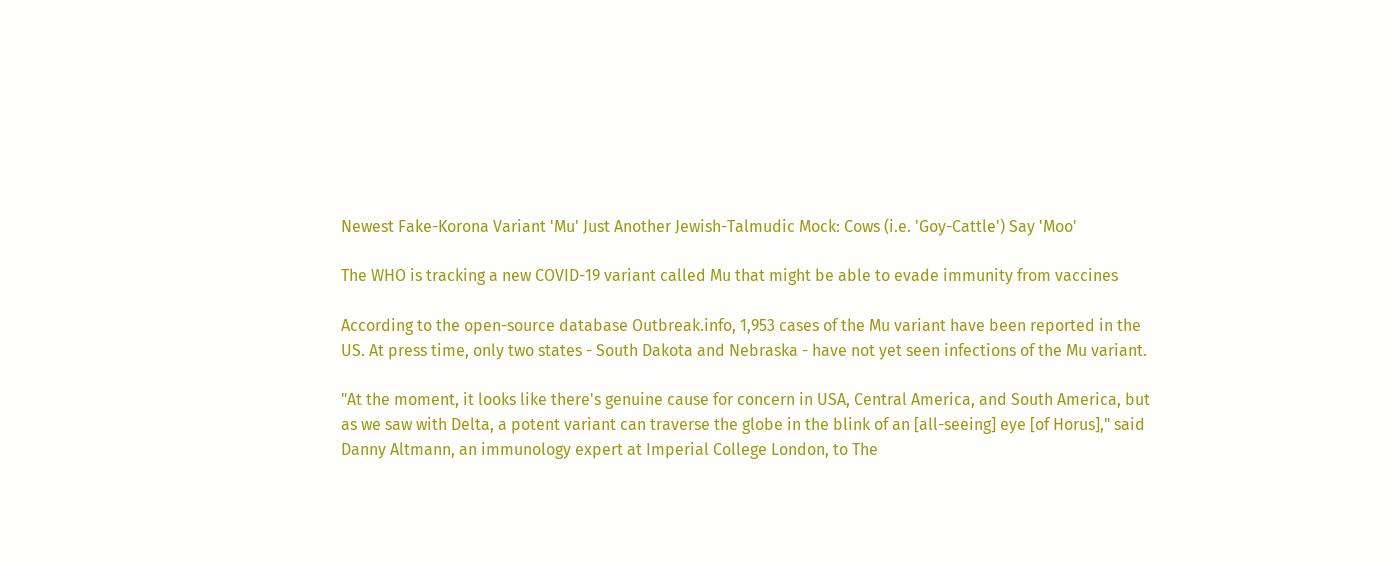Newest Fake-Korona Variant 'Mu' Just Another Jewish-Talmudic Mock: Cows (i.e. 'Goy-Cattle') Say 'Moo'

The WHO is tracking a new COVID-19 variant called Mu that might be able to evade immunity from vaccines

According to the open-source database Outbreak.info, 1,953 cases of the Mu variant have been reported in the US. At press time, only two states - South Dakota and Nebraska - have not yet seen infections of the Mu variant.

"At the moment, it looks like there's genuine cause for concern in USA, Central America, and South America, but as we saw with Delta, a potent variant can traverse the globe in the blink of an [all-seeing] eye [of Horus]," said Danny Altmann, an immunology expert at Imperial College London, to The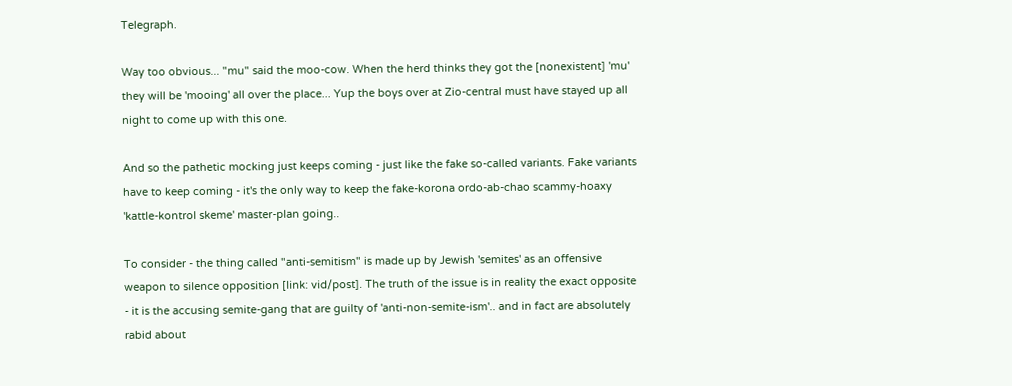Telegraph.

Way too obvious... "mu" said the moo-cow. When the herd thinks they got the [nonexistent] 'mu' they will be 'mooing' all over the place... Yup the boys over at Zio-central must have stayed up all night to come up with this one.

And so the pathetic mocking just keeps coming - just like the fake so-called variants. Fake variants have to keep coming - it's the only way to keep the fake-korona ordo-ab-chao scammy-hoaxy 'kattle-kontrol skeme' master-plan going..

To consider - the thing called "anti-semitism" is made up by Jewish 'semites' as an offensive weapon to silence opposition [link: vid/post]. The truth of the issue is in reality the exact opposite - it is the accusing semite-gang that are guilty of 'anti-non-semite-ism'.. and in fact are absolutely rabid about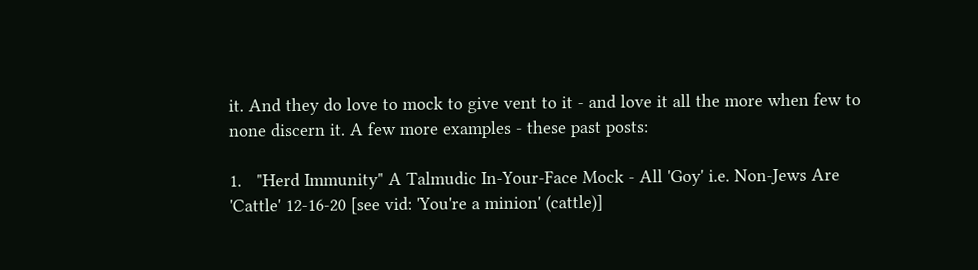it. And they do love to mock to give vent to it - and love it all the more when few to none discern it. A few more examples - these past posts:

1.   "Herd Immunity" A Talmudic In-Your-Face Mock - All 'Goy' i.e. Non-Jews Are 'Cattle' 12-16-20 [see vid: 'You're a minion' (cattle)]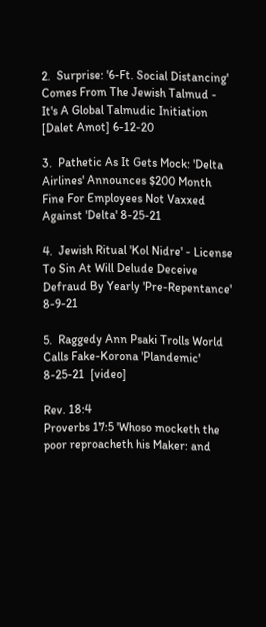2.  Surprise: '6-Ft. Social Distancing' Comes From The Jewish Talmud - It's A Global Talmudic Initiation [Dalet Amot] 6-12-20

3.  Pathetic As It Gets Mock: 'Delta Airlines' Announces $200 Month Fine For Employees Not Vaxxed Against 'Delta' 8-25-21

4.  Jewish Ritual 'Kol Nidre' - License To Sin At Will Delude Deceive Defraud By Yearly 'Pre-Repentance' 8-9-21

5.  Raggedy Ann Psaki Trolls World Calls Fake-Korona 'Plandemic' 8-25-21  [video]

Rev. 18:4
Proverbs 17:5 'Whoso mocketh the poor reproacheth his Maker: and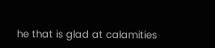he that is glad at calamities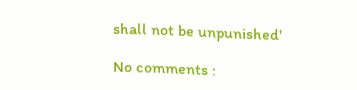shall not be unpunished'

No comments :